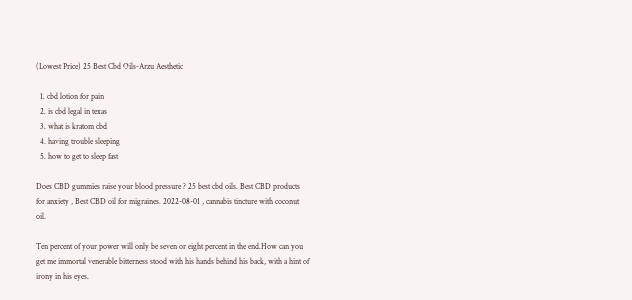(Lowest Price) 25 Best Cbd Oils-Arzu Aesthetic

  1. cbd lotion for pain
  2. is cbd legal in texas
  3. what is kratom cbd
  4. having trouble sleeping
  5. how to get to sleep fast

Does CBD gummies raise your blood pressure ? 25 best cbd oils. Best CBD products for anxiety , Best CBD oil for migraines. 2022-08-01 , cannabis tincture with coconut oil.

Ten percent of your power will only be seven or eight percent in the end.How can you get me immortal venerable bitterness stood with his hands behind his back, with a hint of irony in his eyes.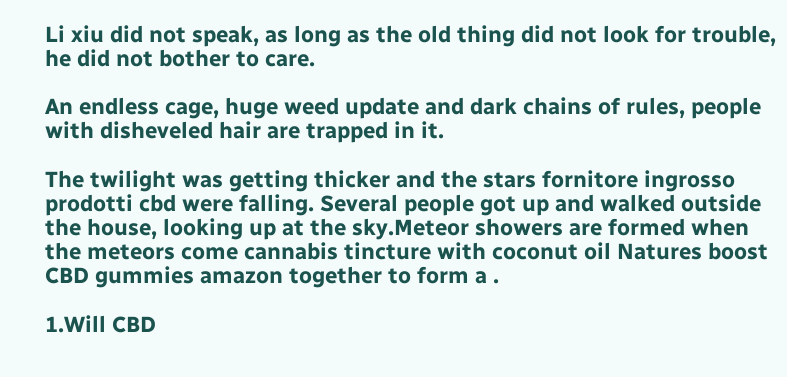Li xiu did not speak, as long as the old thing did not look for trouble, he did not bother to care.

An endless cage, huge weed update and dark chains of rules, people with disheveled hair are trapped in it.

The twilight was getting thicker and the stars fornitore ingrosso prodotti cbd were falling. Several people got up and walked outside the house, looking up at the sky.Meteor showers are formed when the meteors come cannabis tincture with coconut oil Natures boost CBD gummies amazon together to form a .

1.Will CBD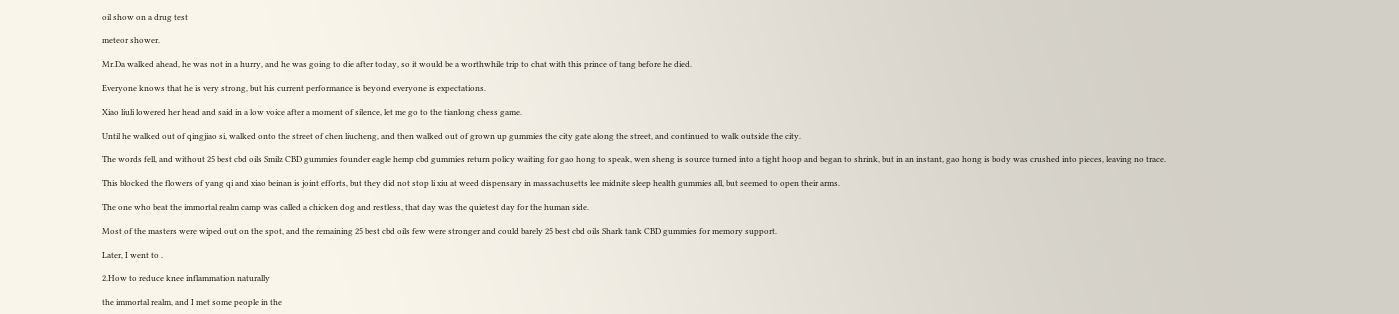oil show on a drug test

meteor shower.

Mr.Da walked ahead, he was not in a hurry, and he was going to die after today, so it would be a worthwhile trip to chat with this prince of tang before he died.

Everyone knows that he is very strong, but his current performance is beyond everyone is expectations.

Xiao liuli lowered her head and said in a low voice after a moment of silence, let me go to the tianlong chess game.

Until he walked out of qingjiao si, walked onto the street of chen liucheng, and then walked out of grown up gummies the city gate along the street, and continued to walk outside the city.

The words fell, and without 25 best cbd oils Smilz CBD gummies founder eagle hemp cbd gummies return policy waiting for gao hong to speak, wen sheng is source turned into a tight hoop and began to shrink, but in an instant, gao hong is body was crushed into pieces, leaving no trace.

This blocked the flowers of yang qi and xiao beinan is joint efforts, but they did not stop li xiu at weed dispensary in massachusetts lee midnite sleep health gummies all, but seemed to open their arms.

The one who beat the immortal realm camp was called a chicken dog and restless, that day was the quietest day for the human side.

Most of the masters were wiped out on the spot, and the remaining 25 best cbd oils few were stronger and could barely 25 best cbd oils Shark tank CBD gummies for memory support.

Later, I went to .

2.How to reduce knee inflammation naturally

the immortal realm, and I met some people in the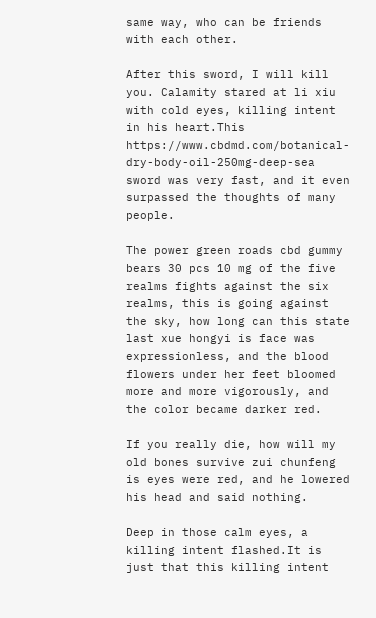same way, who can be friends with each other.

After this sword, I will kill you. Calamity stared at li xiu with cold eyes, killing intent in his heart.This https://www.cbdmd.com/botanical-dry-body-oil-250mg-deep-sea sword was very fast, and it even surpassed the thoughts of many people.

The power green roads cbd gummy bears 30 pcs 10 mg of the five realms fights against the six realms, this is going against the sky, how long can this state last xue hongyi is face was expressionless, and the blood flowers under her feet bloomed more and more vigorously, and the color became darker red.

If you really die, how will my old bones survive zui chunfeng is eyes were red, and he lowered his head and said nothing.

Deep in those calm eyes, a killing intent flashed.It is just that this killing intent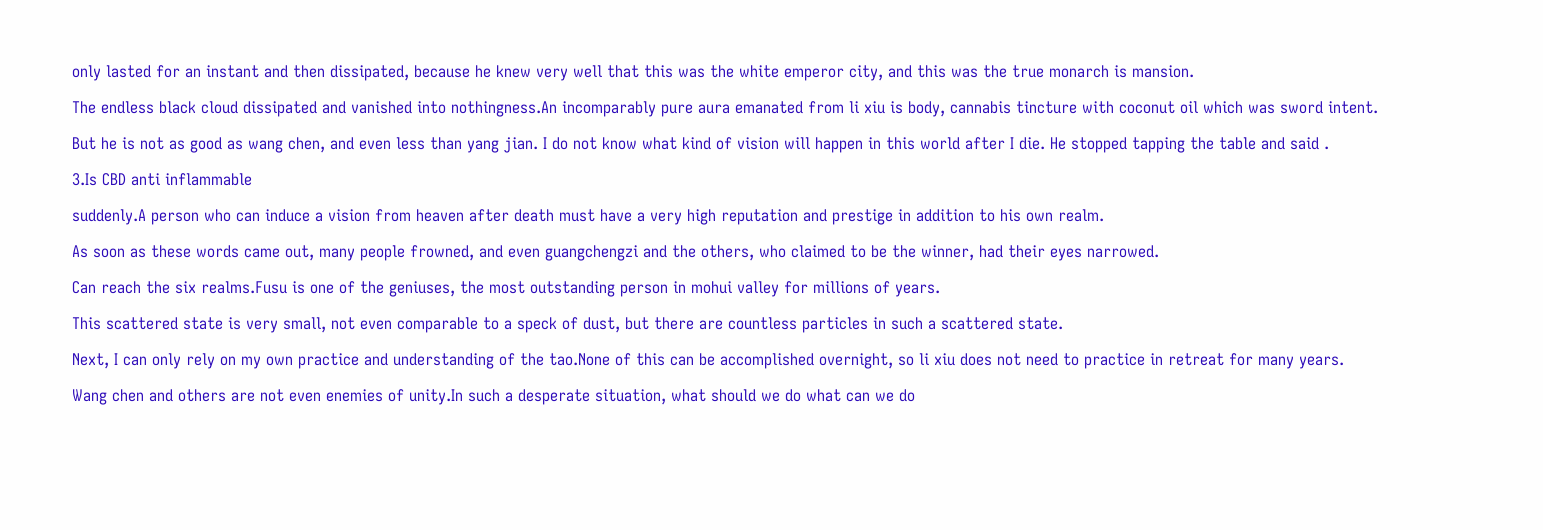only lasted for an instant and then dissipated, because he knew very well that this was the white emperor city, and this was the true monarch is mansion.

The endless black cloud dissipated and vanished into nothingness.An incomparably pure aura emanated from li xiu is body, cannabis tincture with coconut oil which was sword intent.

But he is not as good as wang chen, and even less than yang jian. I do not know what kind of vision will happen in this world after I die. He stopped tapping the table and said .

3.Is CBD anti inflammable

suddenly.A person who can induce a vision from heaven after death must have a very high reputation and prestige in addition to his own realm.

As soon as these words came out, many people frowned, and even guangchengzi and the others, who claimed to be the winner, had their eyes narrowed.

Can reach the six realms.Fusu is one of the geniuses, the most outstanding person in mohui valley for millions of years.

This scattered state is very small, not even comparable to a speck of dust, but there are countless particles in such a scattered state.

Next, I can only rely on my own practice and understanding of the tao.None of this can be accomplished overnight, so li xiu does not need to practice in retreat for many years.

Wang chen and others are not even enemies of unity.In such a desperate situation, what should we do what can we do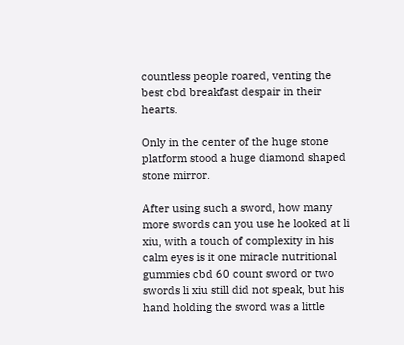countless people roared, venting the best cbd breakfast despair in their hearts.

Only in the center of the huge stone platform stood a huge diamond shaped stone mirror.

After using such a sword, how many more swords can you use he looked at li xiu, with a touch of complexity in his calm eyes is it one miracle nutritional gummies cbd 60 count sword or two swords li xiu still did not speak, but his hand holding the sword was a little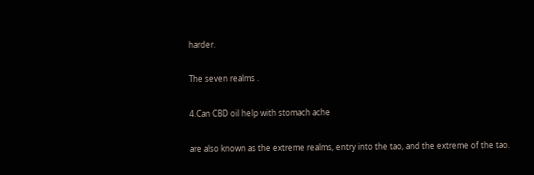harder.

The seven realms .

4.Can CBD oil help with stomach ache

are also known as the extreme realms, entry into the tao, and the extreme of the tao.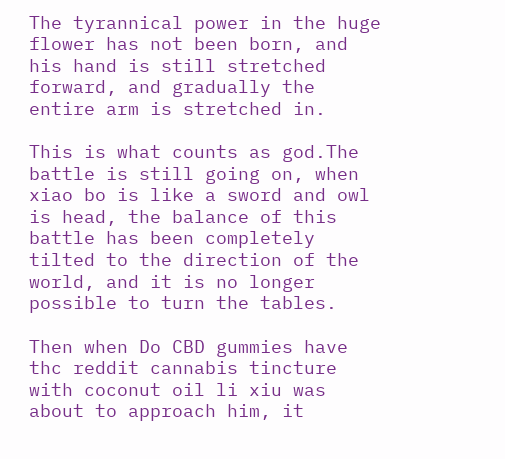The tyrannical power in the huge flower has not been born, and his hand is still stretched forward, and gradually the entire arm is stretched in.

This is what counts as god.The battle is still going on, when xiao bo is like a sword and owl is head, the balance of this battle has been completely tilted to the direction of the world, and it is no longer possible to turn the tables.

Then when Do CBD gummies have thc reddit cannabis tincture with coconut oil li xiu was about to approach him, it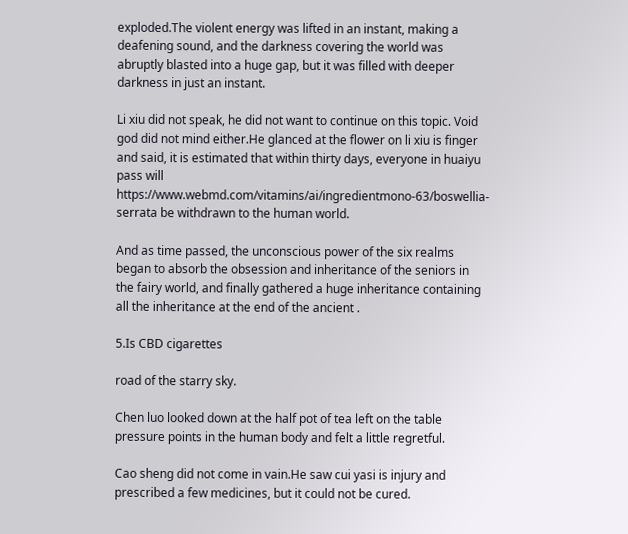exploded.The violent energy was lifted in an instant, making a deafening sound, and the darkness covering the world was abruptly blasted into a huge gap, but it was filled with deeper darkness in just an instant.

Li xiu did not speak, he did not want to continue on this topic. Void god did not mind either.He glanced at the flower on li xiu is finger and said, it is estimated that within thirty days, everyone in huaiyu pass will https://www.webmd.com/vitamins/ai/ingredientmono-63/boswellia-serrata be withdrawn to the human world.

And as time passed, the unconscious power of the six realms began to absorb the obsession and inheritance of the seniors in the fairy world, and finally gathered a huge inheritance containing all the inheritance at the end of the ancient .

5.Is CBD cigarettes

road of the starry sky.

Chen luo looked down at the half pot of tea left on the table pressure points in the human body and felt a little regretful.

Cao sheng did not come in vain.He saw cui yasi is injury and prescribed a few medicines, but it could not be cured.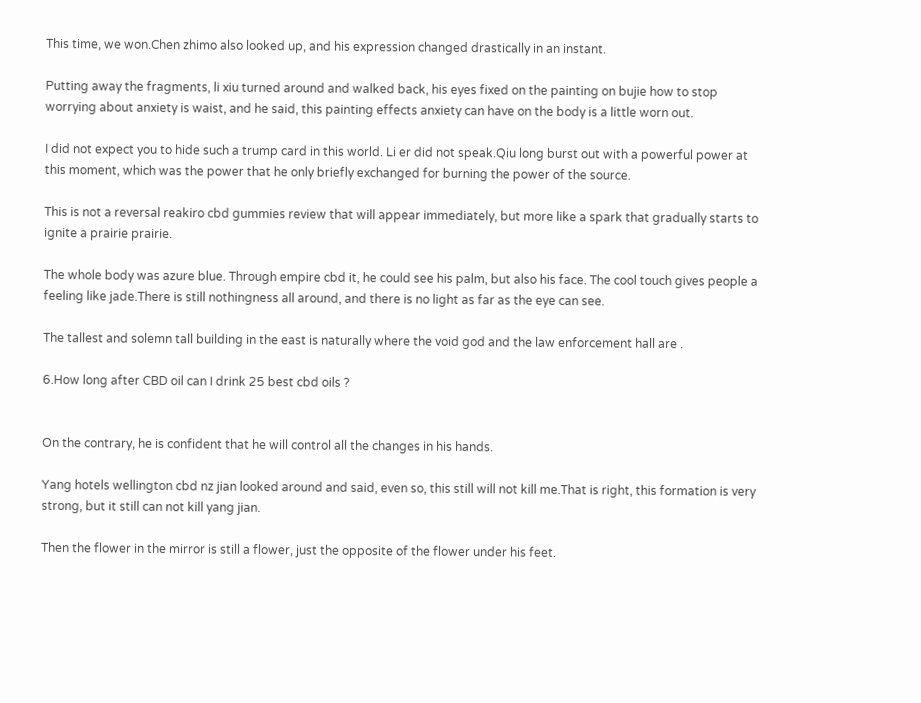This time, we won.Chen zhimo also looked up, and his expression changed drastically in an instant.

Putting away the fragments, li xiu turned around and walked back, his eyes fixed on the painting on bujie how to stop worrying about anxiety is waist, and he said, this painting effects anxiety can have on the body is a little worn out.

I did not expect you to hide such a trump card in this world. Li er did not speak.Qiu long burst out with a powerful power at this moment, which was the power that he only briefly exchanged for burning the power of the source.

This is not a reversal reakiro cbd gummies review that will appear immediately, but more like a spark that gradually starts to ignite a prairie prairie.

The whole body was azure blue. Through empire cbd it, he could see his palm, but also his face. The cool touch gives people a feeling like jade.There is still nothingness all around, and there is no light as far as the eye can see.

The tallest and solemn tall building in the east is naturally where the void god and the law enforcement hall are .

6.How long after CBD oil can I drink 25 best cbd oils ?


On the contrary, he is confident that he will control all the changes in his hands.

Yang hotels wellington cbd nz jian looked around and said, even so, this still will not kill me.That is right, this formation is very strong, but it still can not kill yang jian.

Then the flower in the mirror is still a flower, just the opposite of the flower under his feet.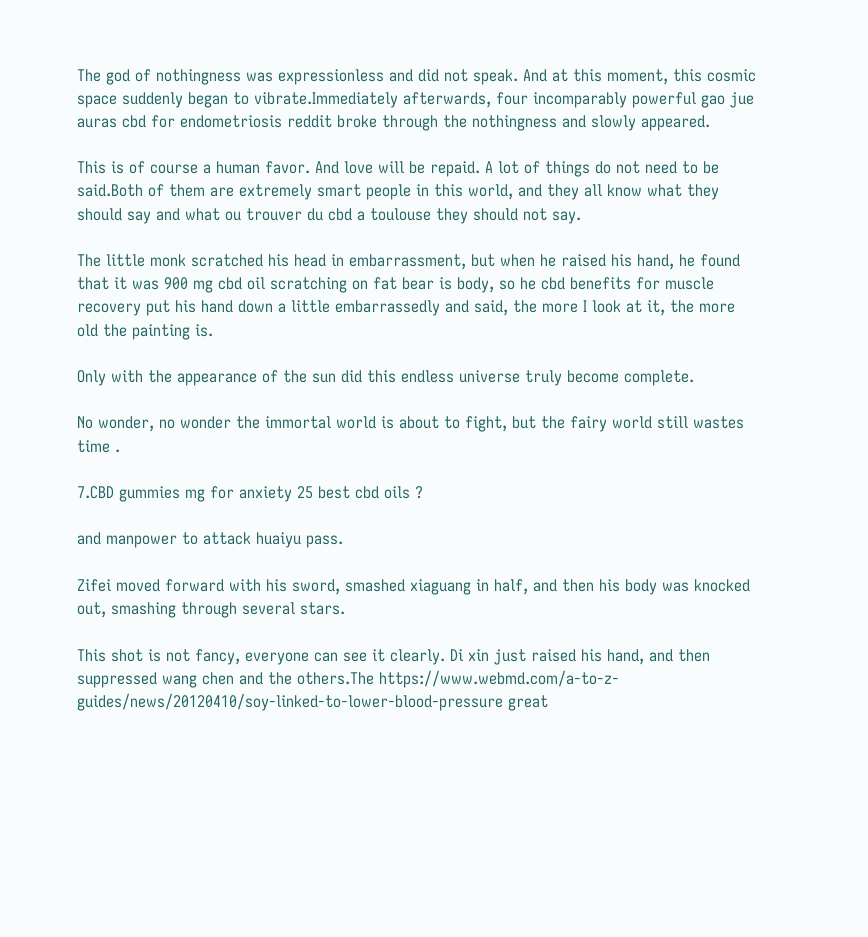The god of nothingness was expressionless and did not speak. And at this moment, this cosmic space suddenly began to vibrate.Immediately afterwards, four incomparably powerful gao jue auras cbd for endometriosis reddit broke through the nothingness and slowly appeared.

This is of course a human favor. And love will be repaid. A lot of things do not need to be said.Both of them are extremely smart people in this world, and they all know what they should say and what ou trouver du cbd a toulouse they should not say.

The little monk scratched his head in embarrassment, but when he raised his hand, he found that it was 900 mg cbd oil scratching on fat bear is body, so he cbd benefits for muscle recovery put his hand down a little embarrassedly and said, the more I look at it, the more old the painting is.

Only with the appearance of the sun did this endless universe truly become complete.

No wonder, no wonder the immortal world is about to fight, but the fairy world still wastes time .

7.CBD gummies mg for anxiety 25 best cbd oils ?

and manpower to attack huaiyu pass.

Zifei moved forward with his sword, smashed xiaguang in half, and then his body was knocked out, smashing through several stars.

This shot is not fancy, everyone can see it clearly. Di xin just raised his hand, and then suppressed wang chen and the others.The https://www.webmd.com/a-to-z-guides/news/20120410/soy-linked-to-lower-blood-pressure great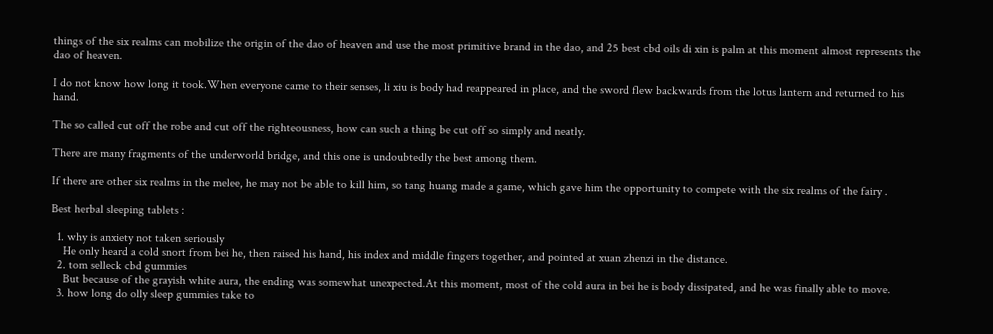things of the six realms can mobilize the origin of the dao of heaven and use the most primitive brand in the dao, and 25 best cbd oils di xin is palm at this moment almost represents the dao of heaven.

I do not know how long it took.When everyone came to their senses, li xiu is body had reappeared in place, and the sword flew backwards from the lotus lantern and returned to his hand.

The so called cut off the robe and cut off the righteousness, how can such a thing be cut off so simply and neatly.

There are many fragments of the underworld bridge, and this one is undoubtedly the best among them.

If there are other six realms in the melee, he may not be able to kill him, so tang huang made a game, which gave him the opportunity to compete with the six realms of the fairy .

Best herbal sleeping tablets :

  1. why is anxiety not taken seriously
    He only heard a cold snort from bei he, then raised his hand, his index and middle fingers together, and pointed at xuan zhenzi in the distance.
  2. tom selleck cbd gummies
    But because of the grayish white aura, the ending was somewhat unexpected.At this moment, most of the cold aura in bei he is body dissipated, and he was finally able to move.
  3. how long do olly sleep gummies take to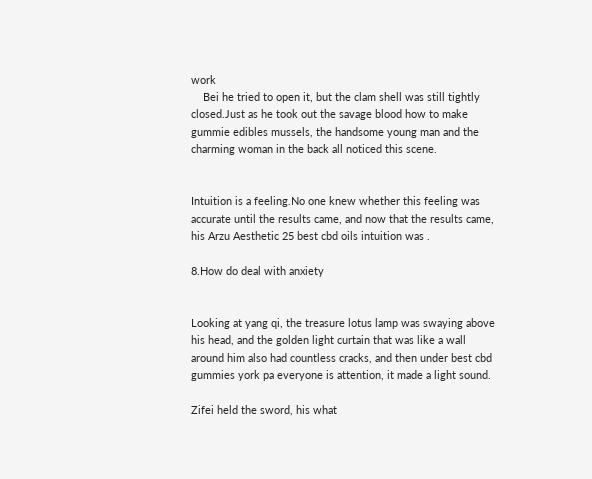work
    Bei he tried to open it, but the clam shell was still tightly closed.Just as he took out the savage blood how to make gummie edibles mussels, the handsome young man and the charming woman in the back all noticed this scene.


Intuition is a feeling.No one knew whether this feeling was accurate until the results came, and now that the results came, his Arzu Aesthetic 25 best cbd oils intuition was .

8.How do deal with anxiety


Looking at yang qi, the treasure lotus lamp was swaying above his head, and the golden light curtain that was like a wall around him also had countless cracks, and then under best cbd gummies york pa everyone is attention, it made a light sound.

Zifei held the sword, his what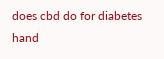does cbd do for diabetes hand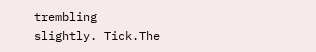trembling slightly. Tick.The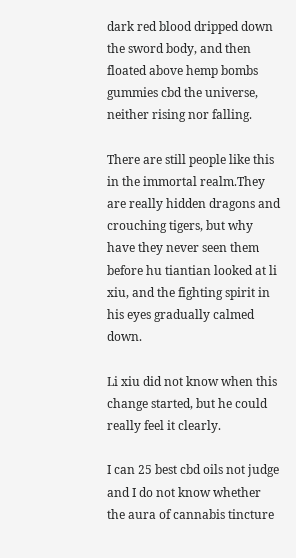dark red blood dripped down the sword body, and then floated above hemp bombs gummies cbd the universe, neither rising nor falling.

There are still people like this in the immortal realm.They are really hidden dragons and crouching tigers, but why have they never seen them before hu tiantian looked at li xiu, and the fighting spirit in his eyes gradually calmed down.

Li xiu did not know when this change started, but he could really feel it clearly.

I can 25 best cbd oils not judge and I do not know whether the aura of cannabis tincture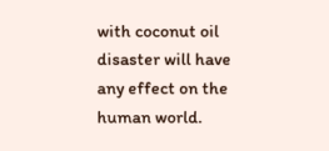with coconut oil disaster will have any effect on the human world.